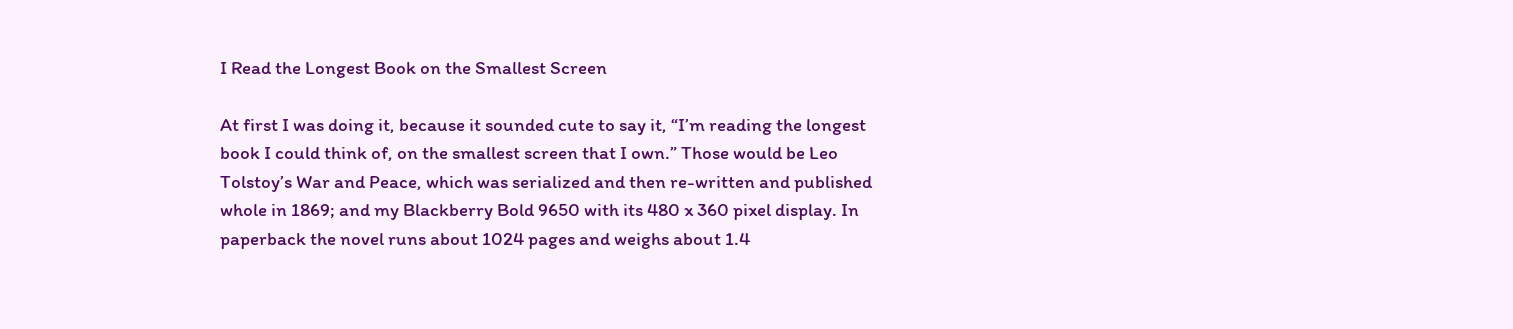I Read the Longest Book on the Smallest Screen

At first I was doing it, because it sounded cute to say it, “I’m reading the longest book I could think of, on the smallest screen that I own.” Those would be Leo Tolstoy’s War and Peace, which was serialized and then re-written and published whole in 1869; and my Blackberry Bold 9650 with its 480 x 360 pixel display. In paperback the novel runs about 1024 pages and weighs about 1.4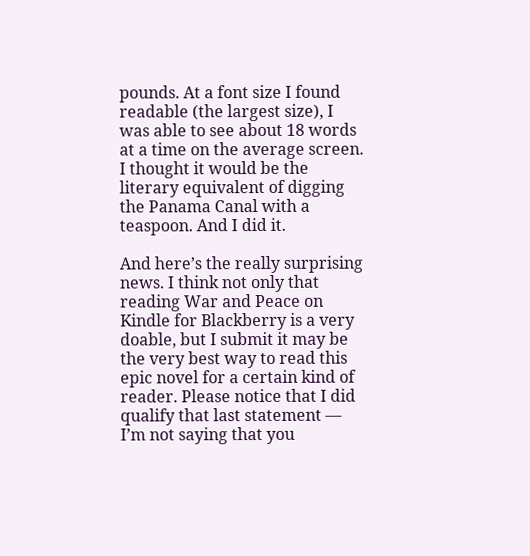pounds. At a font size I found readable (the largest size), I was able to see about 18 words at a time on the average screen. I thought it would be the literary equivalent of digging the Panama Canal with a teaspoon. And I did it.

And here’s the really surprising news. I think not only that reading War and Peace on  Kindle for Blackberry is a very doable, but I submit it may be the very best way to read this epic novel for a certain kind of reader. Please notice that I did qualify that last statement — I’m not saying that you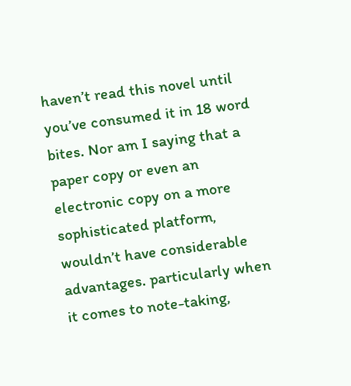haven’t read this novel until you’ve consumed it in 18 word bites. Nor am I saying that a paper copy or even an electronic copy on a more sophisticated platform, wouldn’t have considerable advantages. particularly when it comes to note-taking,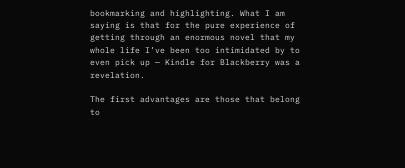bookmarking and highlighting. What I am saying is that for the pure experience of getting through an enormous novel that my whole life I’ve been too intimidated by to even pick up — Kindle for Blackberry was a revelation.

The first advantages are those that belong to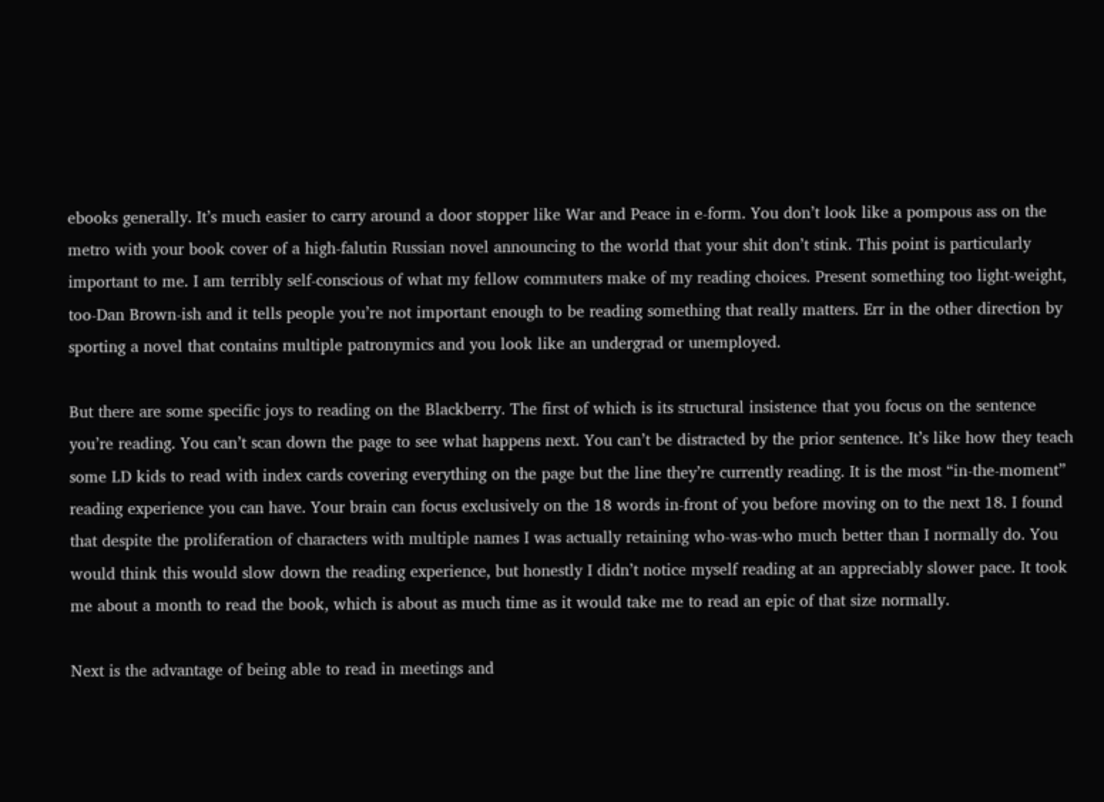ebooks generally. It’s much easier to carry around a door stopper like War and Peace in e-form. You don’t look like a pompous ass on the metro with your book cover of a high-falutin Russian novel announcing to the world that your shit don’t stink. This point is particularly important to me. I am terribly self-conscious of what my fellow commuters make of my reading choices. Present something too light-weight, too-Dan Brown-ish and it tells people you’re not important enough to be reading something that really matters. Err in the other direction by sporting a novel that contains multiple patronymics and you look like an undergrad or unemployed.

But there are some specific joys to reading on the Blackberry. The first of which is its structural insistence that you focus on the sentence you’re reading. You can’t scan down the page to see what happens next. You can’t be distracted by the prior sentence. It’s like how they teach some LD kids to read with index cards covering everything on the page but the line they’re currently reading. It is the most “in-the-moment” reading experience you can have. Your brain can focus exclusively on the 18 words in-front of you before moving on to the next 18. I found that despite the proliferation of characters with multiple names I was actually retaining who-was-who much better than I normally do. You would think this would slow down the reading experience, but honestly I didn’t notice myself reading at an appreciably slower pace. It took me about a month to read the book, which is about as much time as it would take me to read an epic of that size normally.

Next is the advantage of being able to read in meetings and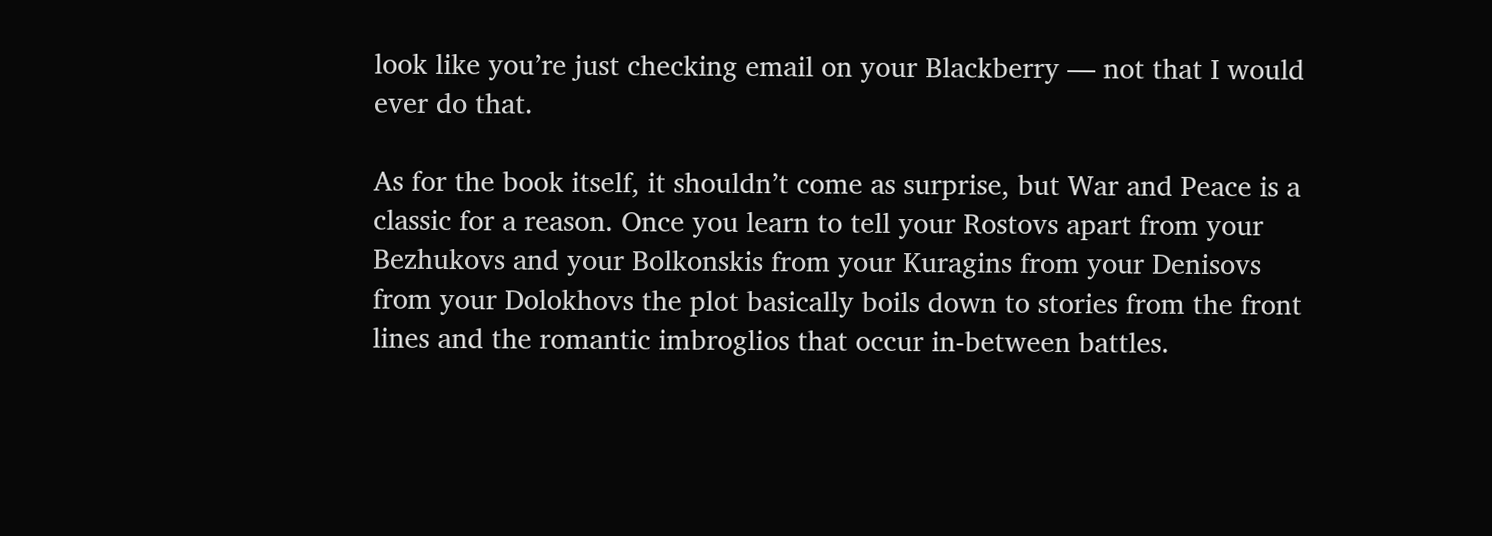look like you’re just checking email on your Blackberry — not that I would ever do that.

As for the book itself, it shouldn’t come as surprise, but War and Peace is a classic for a reason. Once you learn to tell your Rostovs apart from your Bezhukovs and your Bolkonskis from your Kuragins from your Denisovs from your Dolokhovs the plot basically boils down to stories from the front lines and the romantic imbroglios that occur in-between battles.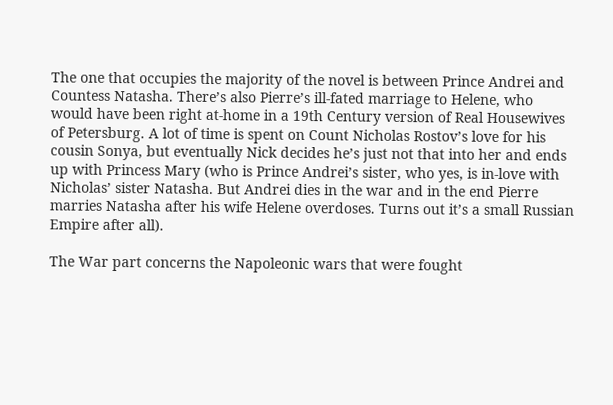The one that occupies the majority of the novel is between Prince Andrei and Countess Natasha. There’s also Pierre’s ill-fated marriage to Helene, who would have been right at-home in a 19th Century version of Real Housewives of Petersburg. A lot of time is spent on Count Nicholas Rostov’s love for his cousin Sonya, but eventually Nick decides he’s just not that into her and ends up with Princess Mary (who is Prince Andrei’s sister, who yes, is in-love with Nicholas’ sister Natasha. But Andrei dies in the war and in the end Pierre marries Natasha after his wife Helene overdoses. Turns out it’s a small Russian Empire after all).

The War part concerns the Napoleonic wars that were fought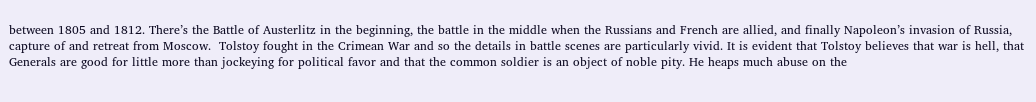between 1805 and 1812. There’s the Battle of Austerlitz in the beginning, the battle in the middle when the Russians and French are allied, and finally Napoleon’s invasion of Russia, capture of and retreat from Moscow.  Tolstoy fought in the Crimean War and so the details in battle scenes are particularly vivid. It is evident that Tolstoy believes that war is hell, that Generals are good for little more than jockeying for political favor and that the common soldier is an object of noble pity. He heaps much abuse on the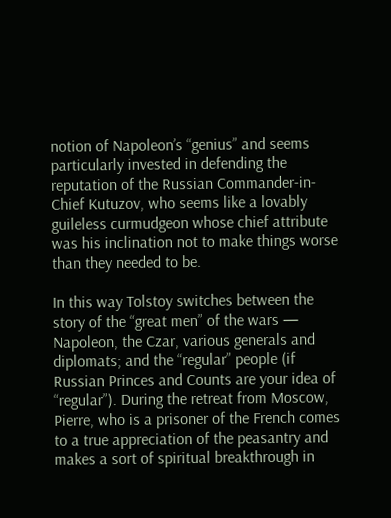notion of Napoleon’s “genius” and seems particularly invested in defending the reputation of the Russian Commander-in-Chief Kutuzov, who seems like a lovably guileless curmudgeon whose chief attribute was his inclination not to make things worse than they needed to be.

In this way Tolstoy switches between the story of the “great men” of the wars — Napoleon, the Czar, various generals and diplomats; and the “regular” people (if Russian Princes and Counts are your idea of “regular”). During the retreat from Moscow, Pierre, who is a prisoner of the French comes to a true appreciation of the peasantry and makes a sort of spiritual breakthrough in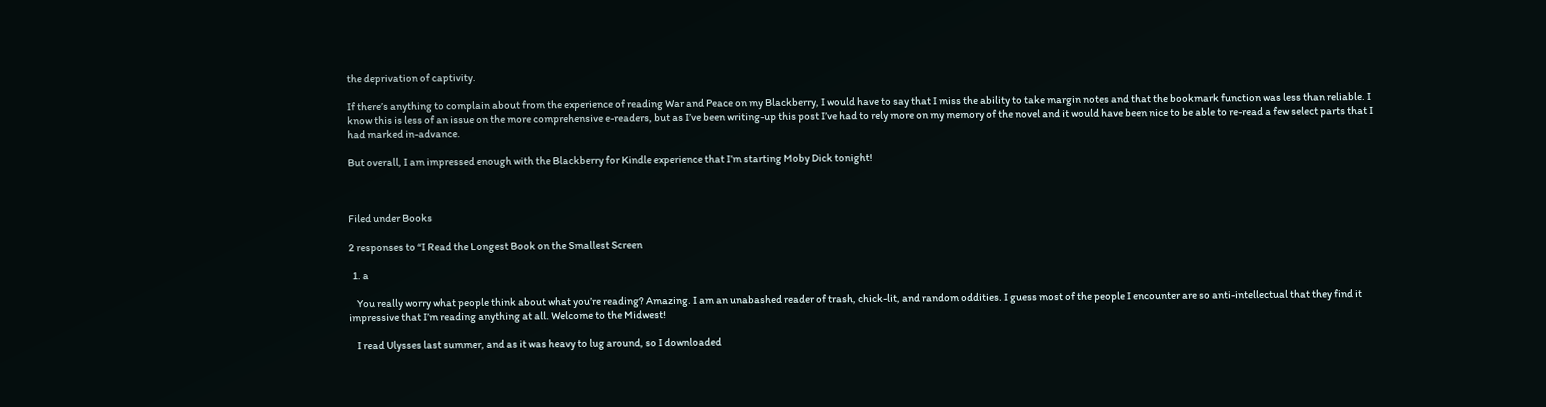the deprivation of captivity.

If there’s anything to complain about from the experience of reading War and Peace on my Blackberry, I would have to say that I miss the ability to take margin notes and that the bookmark function was less than reliable. I know this is less of an issue on the more comprehensive e-readers, but as I’ve been writing-up this post I’ve had to rely more on my memory of the novel and it would have been nice to be able to re-read a few select parts that I had marked in-advance.

But overall, I am impressed enough with the Blackberry for Kindle experience that I’m starting Moby Dick tonight!



Filed under Books

2 responses to “I Read the Longest Book on the Smallest Screen

  1. a

    You really worry what people think about what you’re reading? Amazing. I am an unabashed reader of trash, chick-lit, and random oddities. I guess most of the people I encounter are so anti-intellectual that they find it impressive that I’m reading anything at all. Welcome to the Midwest!

    I read Ulysses last summer, and as it was heavy to lug around, so I downloaded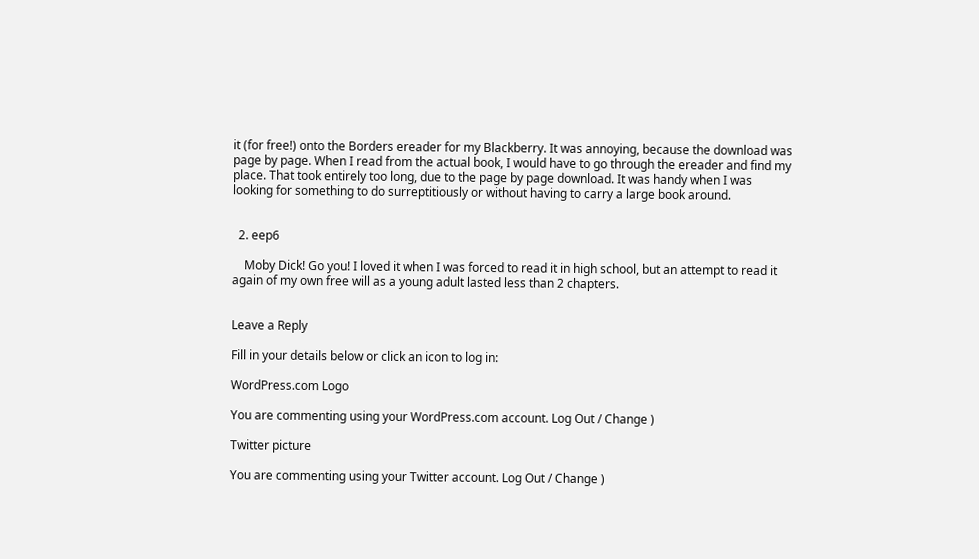it (for free!) onto the Borders ereader for my Blackberry. It was annoying, because the download was page by page. When I read from the actual book, I would have to go through the ereader and find my place. That took entirely too long, due to the page by page download. It was handy when I was looking for something to do surreptitiously or without having to carry a large book around.


  2. eep6

    Moby Dick! Go you! I loved it when I was forced to read it in high school, but an attempt to read it again of my own free will as a young adult lasted less than 2 chapters.


Leave a Reply

Fill in your details below or click an icon to log in:

WordPress.com Logo

You are commenting using your WordPress.com account. Log Out / Change )

Twitter picture

You are commenting using your Twitter account. Log Out / Change )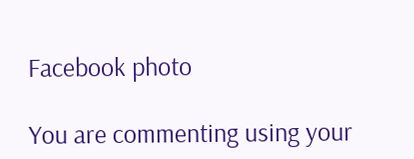Facebook photo

You are commenting using your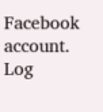Facebook account. Log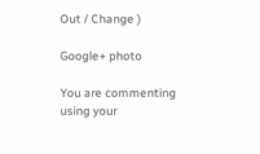Out / Change )

Google+ photo

You are commenting using your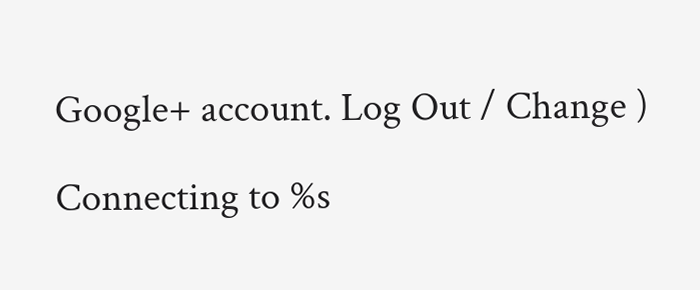Google+ account. Log Out / Change )

Connecting to %s